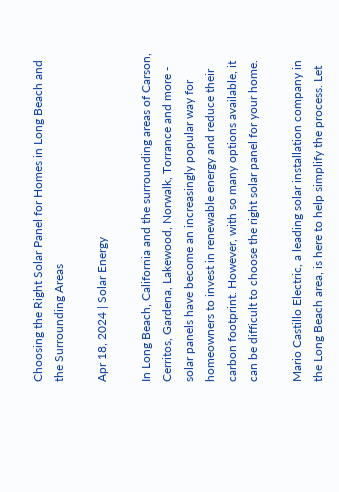Choosing the Right Solar Panel for Homes in Long Beach and the Surrounding Areas

Apr 18, 2024 | Solar Energy

In Long Beach, California and the surrounding areas of Carson, Cerritos, Gardena, Lakewood, Norwalk, Torrance and more -  solar panels have become an increasingly popular way for homeowners to invest in renewable energy and reduce their carbon footprint. However, with so many options available, it can be difficult to choose the right solar panel for your home.

Mario Castillo Electric, a leading solar installation company in the Long Beach area, is here to help simplify the process. Let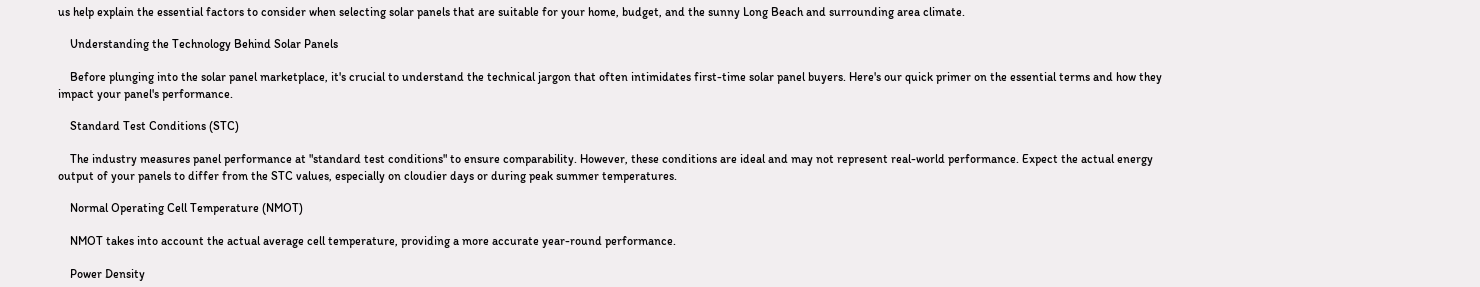us help explain the essential factors to consider when selecting solar panels that are suitable for your home, budget, and the sunny Long Beach and surrounding area climate.

    Understanding the Technology Behind Solar Panels

    Before plunging into the solar panel marketplace, it's crucial to understand the technical jargon that often intimidates first-time solar panel buyers. Here's our quick primer on the essential terms and how they impact your panel's performance.

    Standard Test Conditions (STC)

    The industry measures panel performance at "standard test conditions" to ensure comparability. However, these conditions are ideal and may not represent real-world performance. Expect the actual energy output of your panels to differ from the STC values, especially on cloudier days or during peak summer temperatures.

    Normal Operating Cell Temperature (NMOT)

    NMOT takes into account the actual average cell temperature, providing a more accurate year-round performance.

    Power Density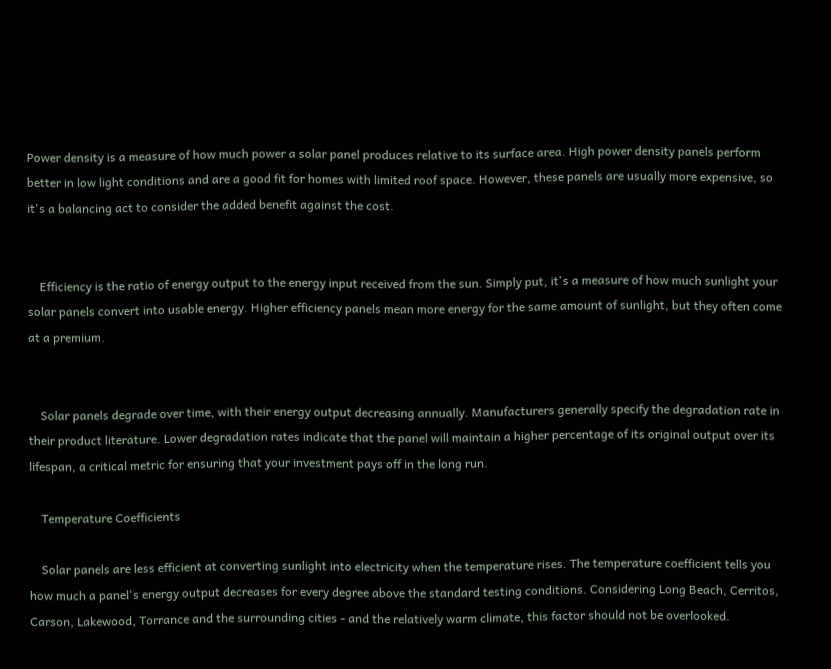Power density is a measure of how much power a solar panel produces relative to its surface area. High power density panels perform better in low light conditions and are a good fit for homes with limited roof space. However, these panels are usually more expensive, so it's a balancing act to consider the added benefit against the cost.


    Efficiency is the ratio of energy output to the energy input received from the sun. Simply put, it's a measure of how much sunlight your solar panels convert into usable energy. Higher efficiency panels mean more energy for the same amount of sunlight, but they often come at a premium.


    Solar panels degrade over time, with their energy output decreasing annually. Manufacturers generally specify the degradation rate in their product literature. Lower degradation rates indicate that the panel will maintain a higher percentage of its original output over its lifespan, a critical metric for ensuring that your investment pays off in the long run.

    Temperature Coefficients

    Solar panels are less efficient at converting sunlight into electricity when the temperature rises. The temperature coefficient tells you how much a panel's energy output decreases for every degree above the standard testing conditions. Considering Long Beach, Cerritos, Carson, Lakewood, Torrance and the surrounding cities - and the relatively warm climate, this factor should not be overlooked.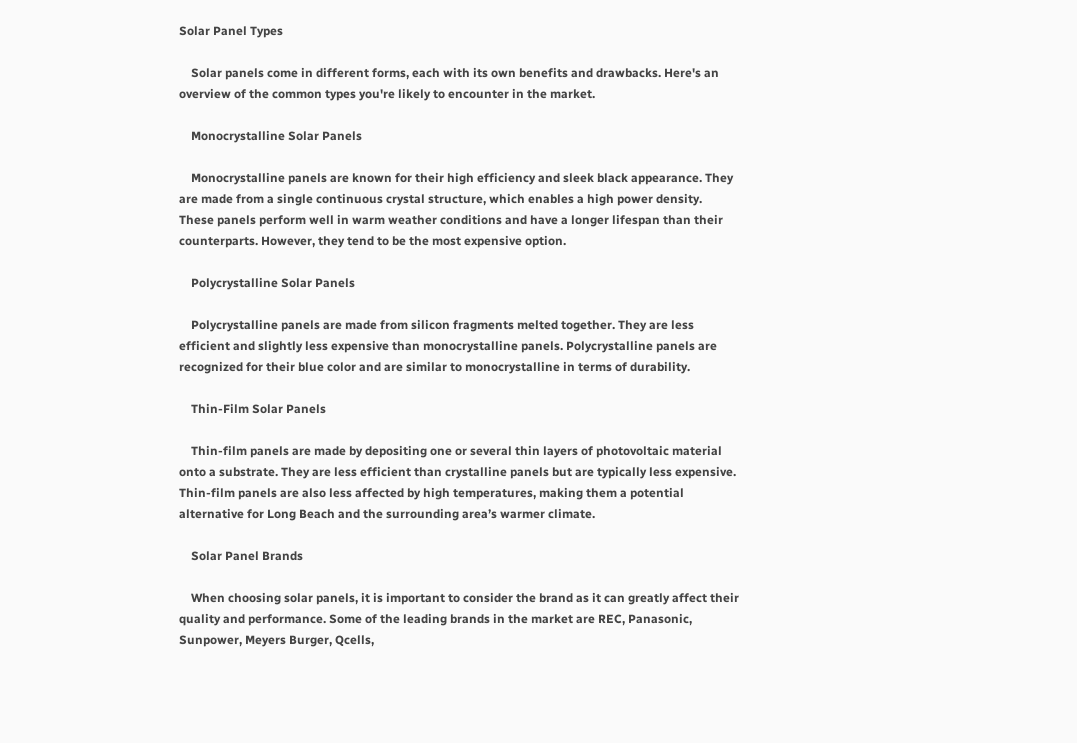Solar Panel Types

    Solar panels come in different forms, each with its own benefits and drawbacks. Here's an overview of the common types you're likely to encounter in the market.

    Monocrystalline Solar Panels

    Monocrystalline panels are known for their high efficiency and sleek black appearance. They are made from a single continuous crystal structure, which enables a high power density. These panels perform well in warm weather conditions and have a longer lifespan than their counterparts. However, they tend to be the most expensive option.

    Polycrystalline Solar Panels

    Polycrystalline panels are made from silicon fragments melted together. They are less efficient and slightly less expensive than monocrystalline panels. Polycrystalline panels are recognized for their blue color and are similar to monocrystalline in terms of durability.

    Thin-Film Solar Panels

    Thin-film panels are made by depositing one or several thin layers of photovoltaic material onto a substrate. They are less efficient than crystalline panels but are typically less expensive. Thin-film panels are also less affected by high temperatures, making them a potential alternative for Long Beach and the surrounding area’s warmer climate.

    Solar Panel Brands

    When choosing solar panels, it is important to consider the brand as it can greatly affect their quality and performance. Some of the leading brands in the market are REC, Panasonic, Sunpower, Meyers Burger, Qcells,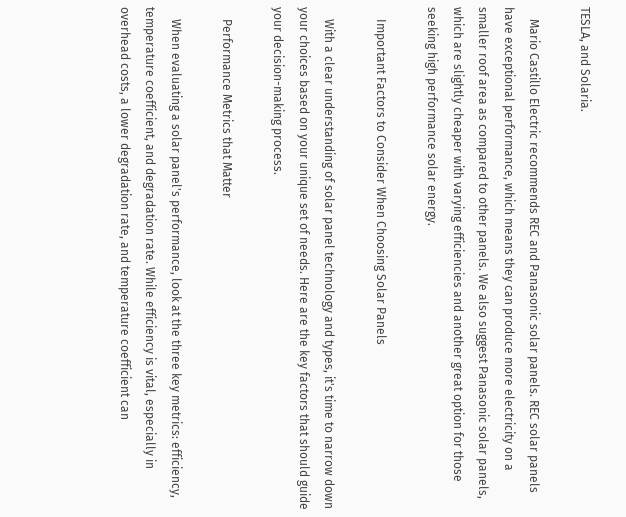TESLA, and Solaria.

    Mario Castillo Electric recommends REC and Panasonic solar panels. REC solar panels have exceptional performance, which means they can produce more electricity on a smaller roof area as compared to other panels. We also suggest Panasonic solar panels, which are slightly cheaper with varying efficiencies and another great option for those seeking high performance solar energy.

    Important Factors to Consider When Choosing Solar Panels

    With a clear understanding of solar panel technology and types, it's time to narrow down your choices based on your unique set of needs. Here are the key factors that should guide your decision-making process.

    Performance Metrics that Matter

    When evaluating a solar panel's performance, look at the three key metrics: efficiency, temperature coefficient, and degradation rate. While efficiency is vital, especially in overhead costs, a lower degradation rate, and temperature coefficient can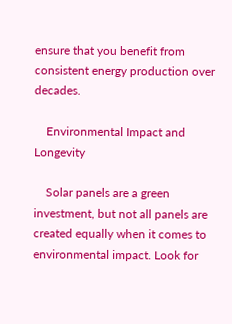ensure that you benefit from consistent energy production over decades.

    Environmental Impact and Longevity

    Solar panels are a green investment, but not all panels are created equally when it comes to environmental impact. Look for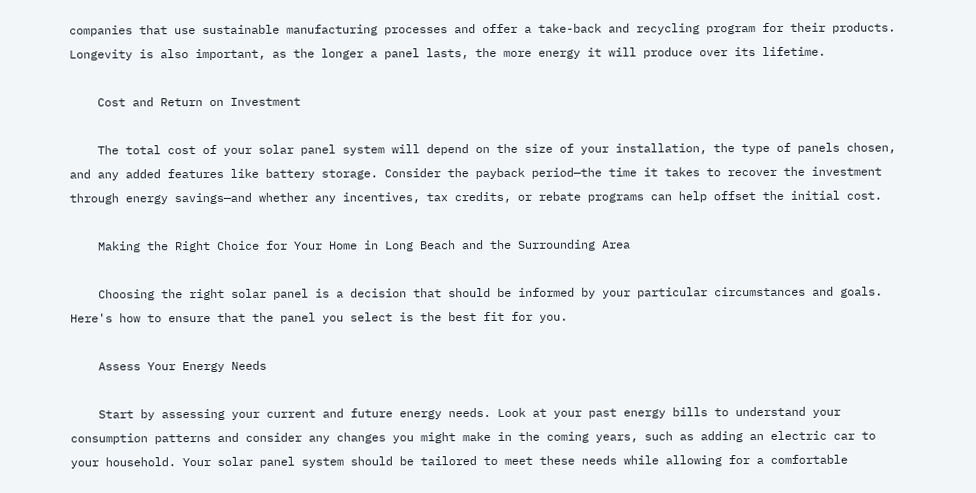companies that use sustainable manufacturing processes and offer a take-back and recycling program for their products. Longevity is also important, as the longer a panel lasts, the more energy it will produce over its lifetime.

    Cost and Return on Investment

    The total cost of your solar panel system will depend on the size of your installation, the type of panels chosen, and any added features like battery storage. Consider the payback period—the time it takes to recover the investment through energy savings—and whether any incentives, tax credits, or rebate programs can help offset the initial cost.

    Making the Right Choice for Your Home in Long Beach and the Surrounding Area

    Choosing the right solar panel is a decision that should be informed by your particular circumstances and goals. Here's how to ensure that the panel you select is the best fit for you.

    Assess Your Energy Needs

    Start by assessing your current and future energy needs. Look at your past energy bills to understand your consumption patterns and consider any changes you might make in the coming years, such as adding an electric car to your household. Your solar panel system should be tailored to meet these needs while allowing for a comfortable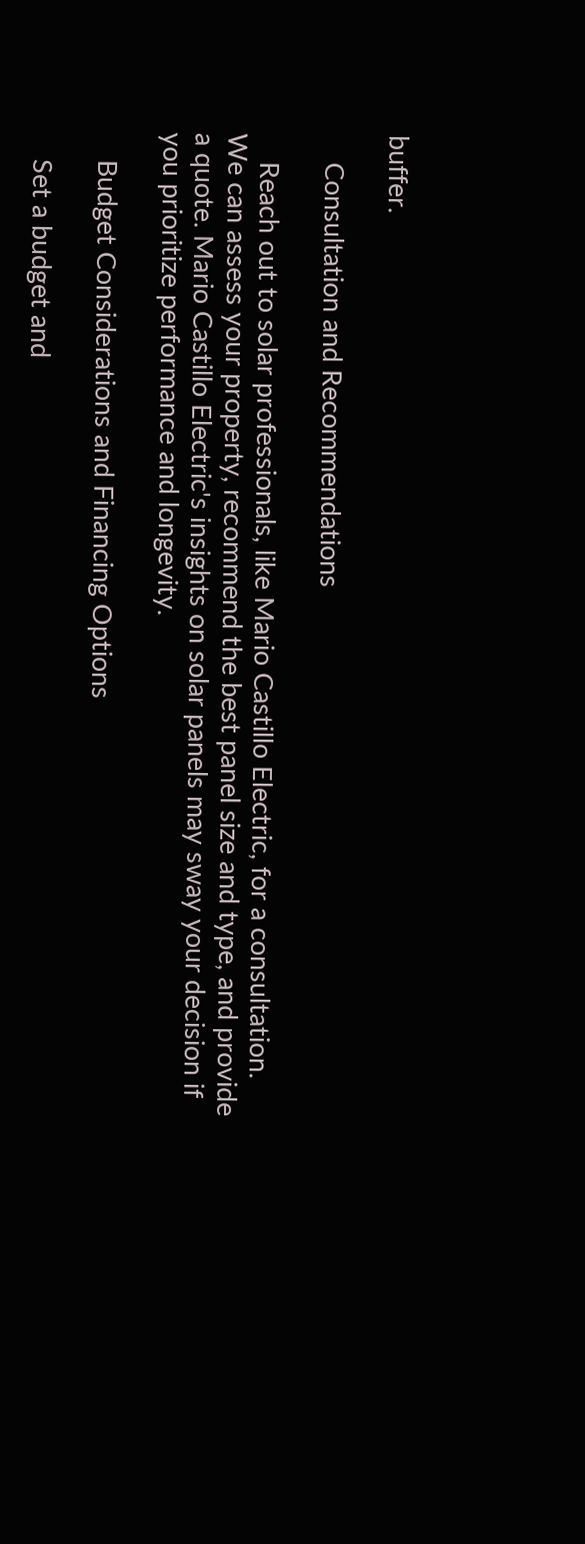buffer.

    Consultation and Recommendations

    Reach out to solar professionals, like Mario Castillo Electric, for a consultation. We can assess your property, recommend the best panel size and type, and provide a quote. Mario Castillo Electric's insights on solar panels may sway your decision if you prioritize performance and longevity.

    Budget Considerations and Financing Options

    Set a budget and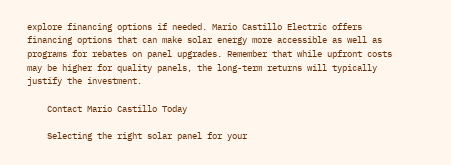explore financing options if needed. Mario Castillo Electric offers financing options that can make solar energy more accessible as well as programs for rebates on panel upgrades. Remember that while upfront costs may be higher for quality panels, the long-term returns will typically justify the investment.

    Contact Mario Castillo Today

    Selecting the right solar panel for your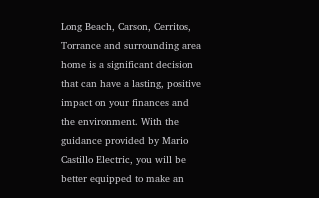Long Beach, Carson, Cerritos, Torrance and surrounding area home is a significant decision that can have a lasting, positive impact on your finances and the environment. With the guidance provided by Mario Castillo Electric, you will be better equipped to make an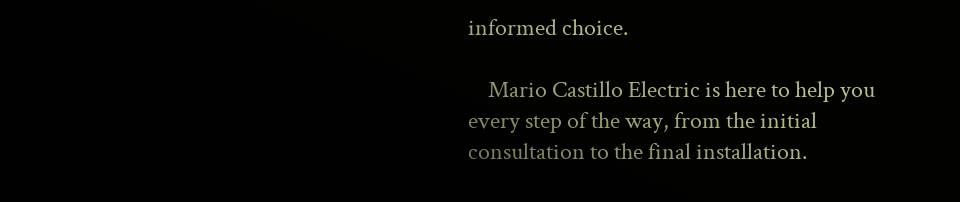informed choice.

    Mario Castillo Electric is here to help you every step of the way, from the initial consultation to the final installation.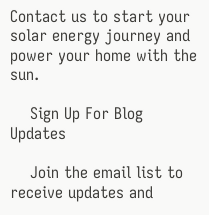Contact us to start your solar energy journey and power your home with the sun.

    Sign Up For Blog Updates

    Join the email list to receive updates and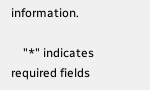information.

    "*" indicates required fields